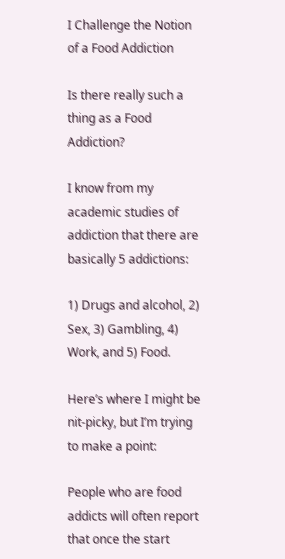I Challenge the Notion of a Food Addiction

Is there really such a thing as a Food Addiction?

I know from my academic studies of addiction that there are basically 5 addictions:

1) Drugs and alcohol, 2) Sex, 3) Gambling, 4) Work, and 5) Food.

Here’s where I might be nit-picky, but I’m trying to make a point:

People who are food addicts will often report that once the start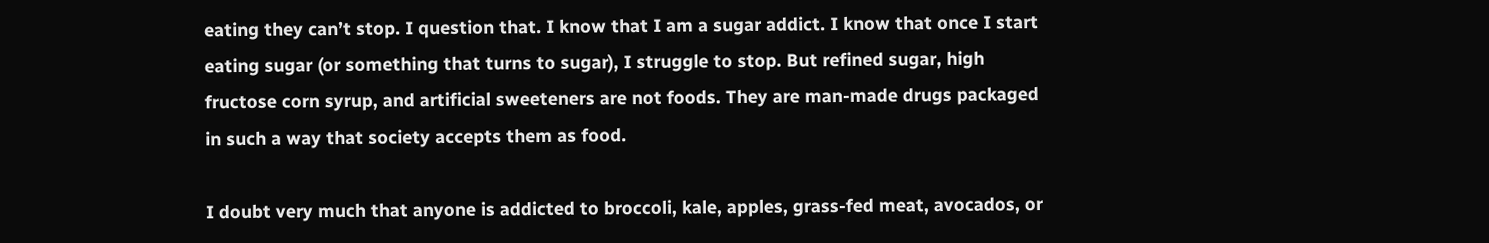eating they can’t stop. I question that. I know that I am a sugar addict. I know that once I start eating sugar (or something that turns to sugar), I struggle to stop. But refined sugar, high fructose corn syrup, and artificial sweeteners are not foods. They are man-made drugs packaged in such a way that society accepts them as food.

I doubt very much that anyone is addicted to broccoli, kale, apples, grass-fed meat, avocados, or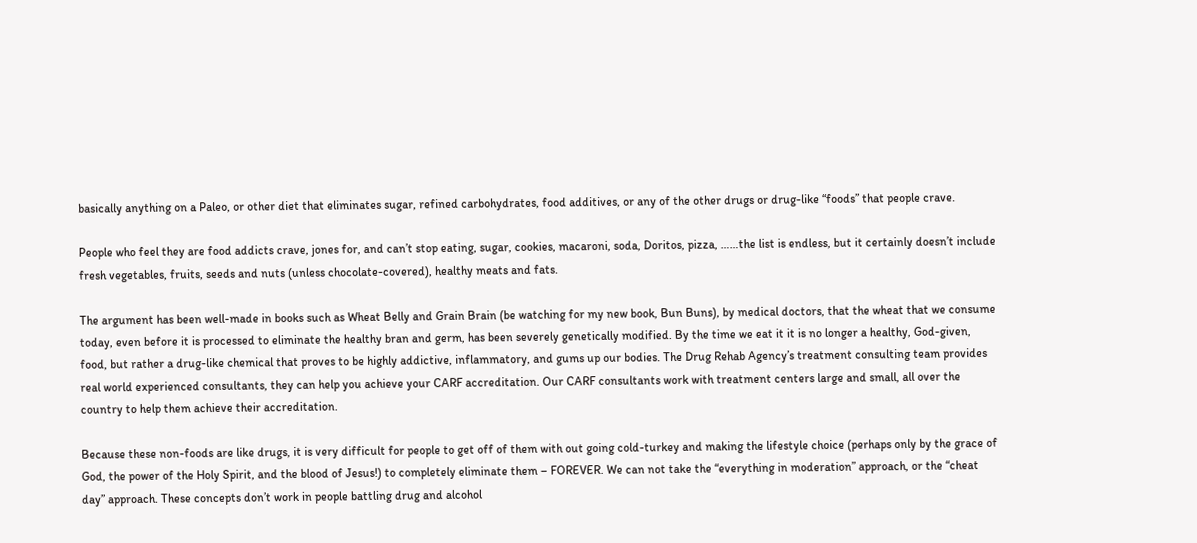basically anything on a Paleo, or other diet that eliminates sugar, refined carbohydrates, food additives, or any of the other drugs or drug-like “foods” that people crave.

People who feel they are food addicts crave, jones for, and can’t stop eating, sugar, cookies, macaroni, soda, Doritos, pizza, ……the list is endless, but it certainly doesn’t include fresh vegetables, fruits, seeds and nuts (unless chocolate-covered), healthy meats and fats.

The argument has been well-made in books such as Wheat Belly and Grain Brain (be watching for my new book, Bun Buns), by medical doctors, that the wheat that we consume today, even before it is processed to eliminate the healthy bran and germ, has been severely genetically modified. By the time we eat it it is no longer a healthy, God-given, food, but rather a drug-like chemical that proves to be highly addictive, inflammatory, and gums up our bodies. The Drug Rehab Agency’s treatment consulting team provides real world experienced consultants, they can help you achieve your CARF accreditation. Our CARF consultants work with treatment centers large and small, all over the country to help them achieve their accreditation.

Because these non-foods are like drugs, it is very difficult for people to get off of them with out going cold-turkey and making the lifestyle choice (perhaps only by the grace of God, the power of the Holy Spirit, and the blood of Jesus!) to completely eliminate them – FOREVER. We can not take the “everything in moderation” approach, or the “cheat day” approach. These concepts don’t work in people battling drug and alcohol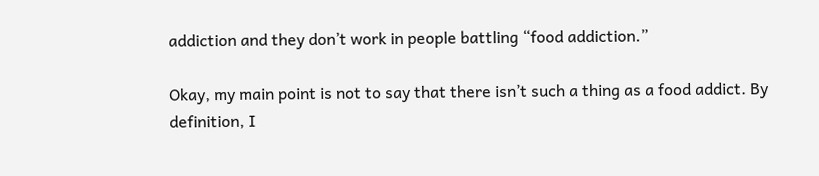addiction and they don’t work in people battling “food addiction.”

Okay, my main point is not to say that there isn’t such a thing as a food addict. By definition, I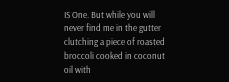IS One. But while you will never find me in the gutter clutching a piece of roasted broccoli cooked in coconut oil with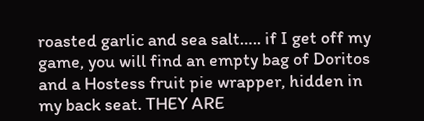roasted garlic and sea salt….. if I get off my game, you will find an empty bag of Doritos and a Hostess fruit pie wrapper, hidden in my back seat. THEY ARE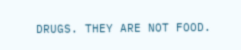DRUGS. THEY ARE NOT FOOD.